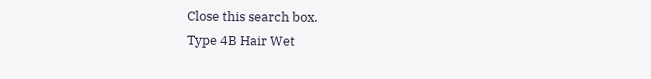Close this search box.
Type 4B Hair Wet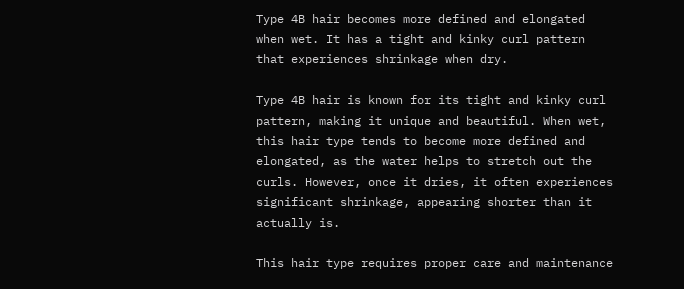Type 4B hair becomes more defined and elongated when wet. It has a tight and kinky curl pattern that experiences shrinkage when dry.

Type 4B hair is known for its tight and kinky curl pattern, making it unique and beautiful. When wet, this hair type tends to become more defined and elongated, as the water helps to stretch out the curls. However, once it dries, it often experiences significant shrinkage, appearing shorter than it actually is.

This hair type requires proper care and maintenance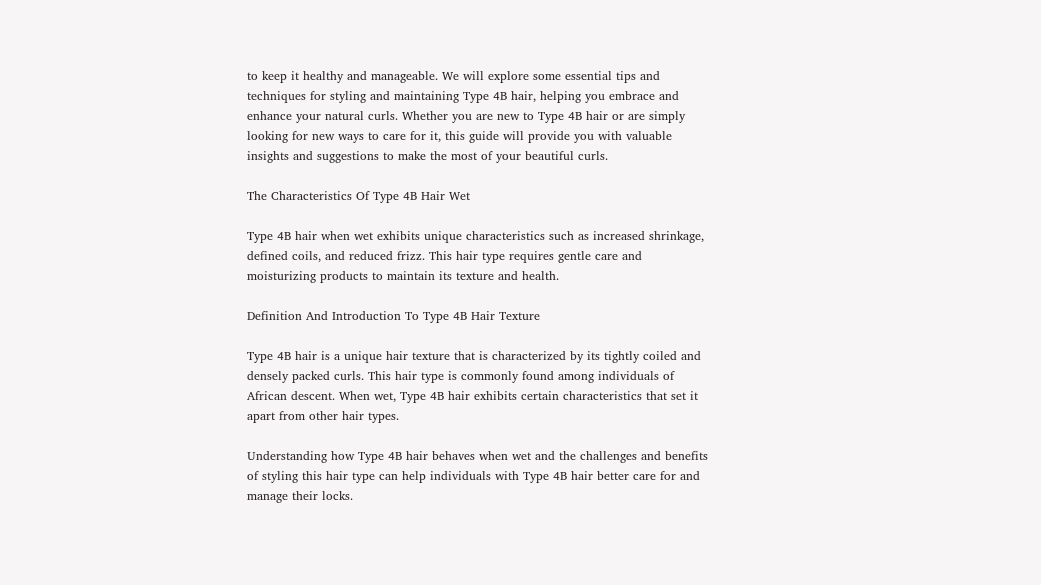to keep it healthy and manageable. We will explore some essential tips and techniques for styling and maintaining Type 4B hair, helping you embrace and enhance your natural curls. Whether you are new to Type 4B hair or are simply looking for new ways to care for it, this guide will provide you with valuable insights and suggestions to make the most of your beautiful curls.

The Characteristics Of Type 4B Hair Wet

Type 4B hair when wet exhibits unique characteristics such as increased shrinkage, defined coils, and reduced frizz. This hair type requires gentle care and moisturizing products to maintain its texture and health.

Definition And Introduction To Type 4B Hair Texture

Type 4B hair is a unique hair texture that is characterized by its tightly coiled and densely packed curls. This hair type is commonly found among individuals of African descent. When wet, Type 4B hair exhibits certain characteristics that set it apart from other hair types.

Understanding how Type 4B hair behaves when wet and the challenges and benefits of styling this hair type can help individuals with Type 4B hair better care for and manage their locks.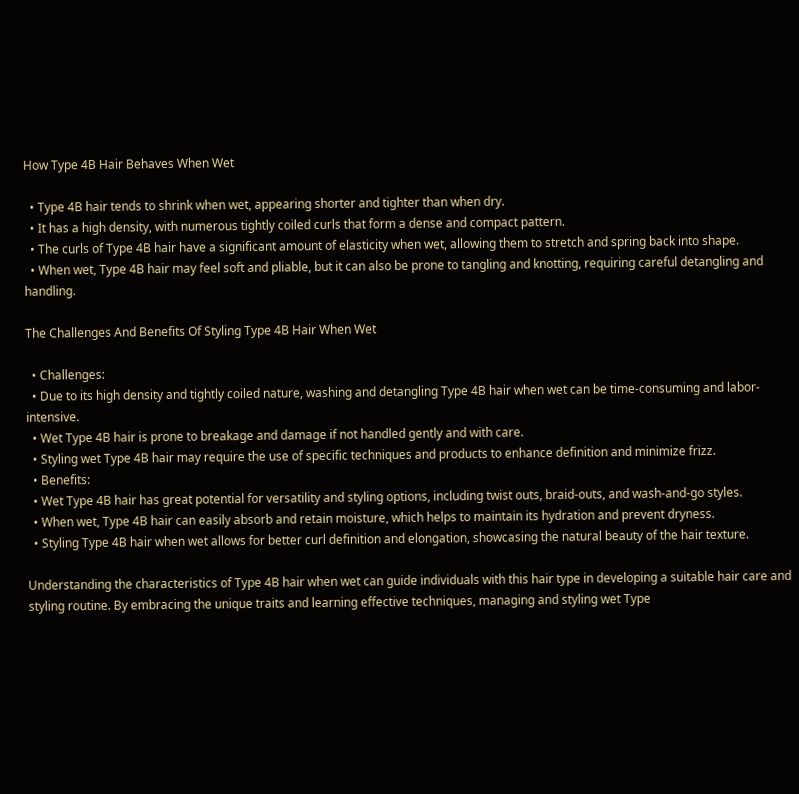How Type 4B Hair Behaves When Wet

  • Type 4B hair tends to shrink when wet, appearing shorter and tighter than when dry.
  • It has a high density, with numerous tightly coiled curls that form a dense and compact pattern.
  • The curls of Type 4B hair have a significant amount of elasticity when wet, allowing them to stretch and spring back into shape.
  • When wet, Type 4B hair may feel soft and pliable, but it can also be prone to tangling and knotting, requiring careful detangling and handling.

The Challenges And Benefits Of Styling Type 4B Hair When Wet

  • Challenges:
  • Due to its high density and tightly coiled nature, washing and detangling Type 4B hair when wet can be time-consuming and labor-intensive.
  • Wet Type 4B hair is prone to breakage and damage if not handled gently and with care.
  • Styling wet Type 4B hair may require the use of specific techniques and products to enhance definition and minimize frizz.
  • Benefits:
  • Wet Type 4B hair has great potential for versatility and styling options, including twist outs, braid-outs, and wash-and-go styles.
  • When wet, Type 4B hair can easily absorb and retain moisture, which helps to maintain its hydration and prevent dryness.
  • Styling Type 4B hair when wet allows for better curl definition and elongation, showcasing the natural beauty of the hair texture.

Understanding the characteristics of Type 4B hair when wet can guide individuals with this hair type in developing a suitable hair care and styling routine. By embracing the unique traits and learning effective techniques, managing and styling wet Type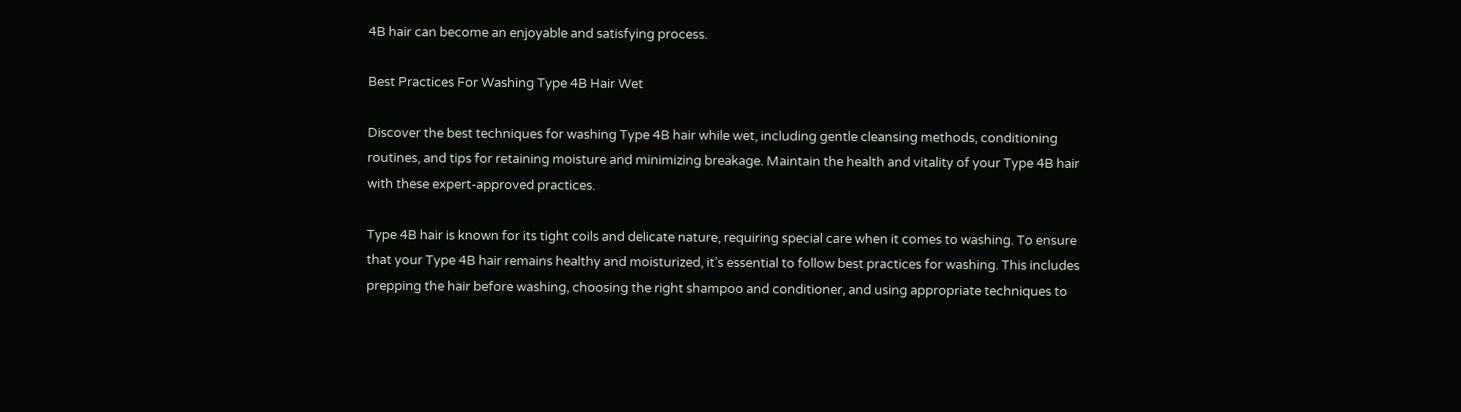4B hair can become an enjoyable and satisfying process.

Best Practices For Washing Type 4B Hair Wet

Discover the best techniques for washing Type 4B hair while wet, including gentle cleansing methods, conditioning routines, and tips for retaining moisture and minimizing breakage. Maintain the health and vitality of your Type 4B hair with these expert-approved practices.

Type 4B hair is known for its tight coils and delicate nature, requiring special care when it comes to washing. To ensure that your Type 4B hair remains healthy and moisturized, it’s essential to follow best practices for washing. This includes prepping the hair before washing, choosing the right shampoo and conditioner, and using appropriate techniques to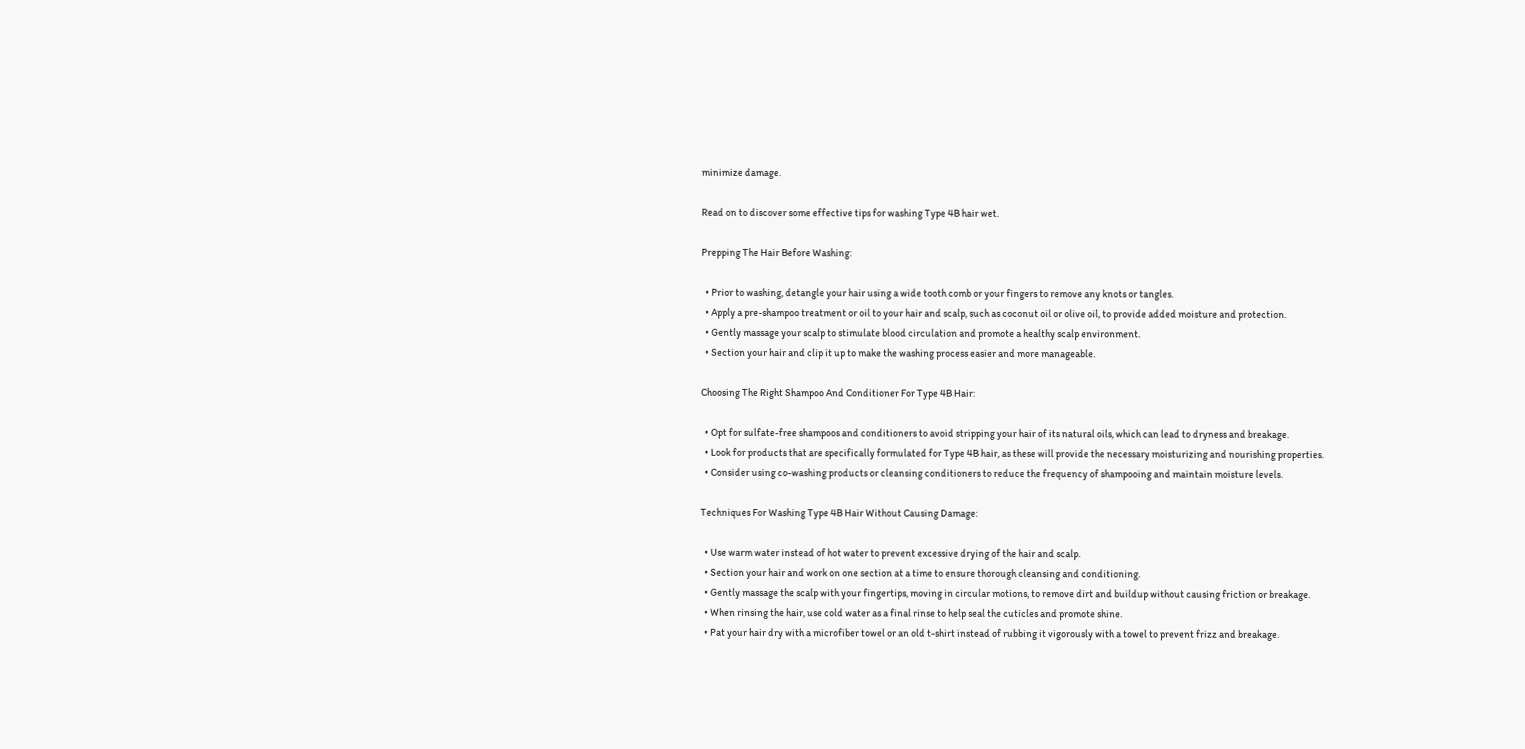minimize damage.

Read on to discover some effective tips for washing Type 4B hair wet.

Prepping The Hair Before Washing:

  • Prior to washing, detangle your hair using a wide tooth comb or your fingers to remove any knots or tangles.
  • Apply a pre-shampoo treatment or oil to your hair and scalp, such as coconut oil or olive oil, to provide added moisture and protection.
  • Gently massage your scalp to stimulate blood circulation and promote a healthy scalp environment.
  • Section your hair and clip it up to make the washing process easier and more manageable.

Choosing The Right Shampoo And Conditioner For Type 4B Hair:

  • Opt for sulfate-free shampoos and conditioners to avoid stripping your hair of its natural oils, which can lead to dryness and breakage.
  • Look for products that are specifically formulated for Type 4B hair, as these will provide the necessary moisturizing and nourishing properties.
  • Consider using co-washing products or cleansing conditioners to reduce the frequency of shampooing and maintain moisture levels.

Techniques For Washing Type 4B Hair Without Causing Damage:

  • Use warm water instead of hot water to prevent excessive drying of the hair and scalp.
  • Section your hair and work on one section at a time to ensure thorough cleansing and conditioning.
  • Gently massage the scalp with your fingertips, moving in circular motions, to remove dirt and buildup without causing friction or breakage.
  • When rinsing the hair, use cold water as a final rinse to help seal the cuticles and promote shine.
  • Pat your hair dry with a microfiber towel or an old t-shirt instead of rubbing it vigorously with a towel to prevent frizz and breakage.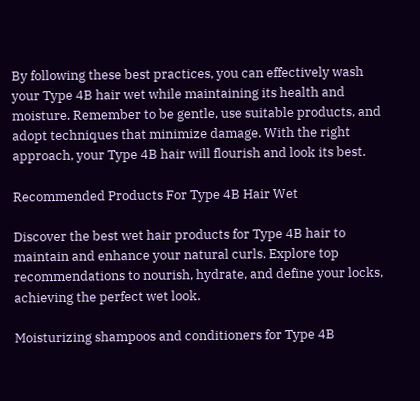By following these best practices, you can effectively wash your Type 4B hair wet while maintaining its health and moisture. Remember to be gentle, use suitable products, and adopt techniques that minimize damage. With the right approach, your Type 4B hair will flourish and look its best.

Recommended Products For Type 4B Hair Wet

Discover the best wet hair products for Type 4B hair to maintain and enhance your natural curls. Explore top recommendations to nourish, hydrate, and define your locks, achieving the perfect wet look.

Moisturizing shampoos and conditioners for Type 4B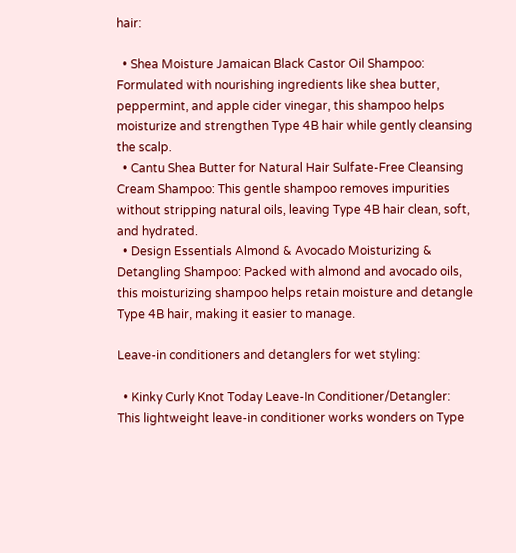hair:

  • Shea Moisture Jamaican Black Castor Oil Shampoo: Formulated with nourishing ingredients like shea butter, peppermint, and apple cider vinegar, this shampoo helps moisturize and strengthen Type 4B hair while gently cleansing the scalp.
  • Cantu Shea Butter for Natural Hair Sulfate-Free Cleansing Cream Shampoo: This gentle shampoo removes impurities without stripping natural oils, leaving Type 4B hair clean, soft, and hydrated.
  • Design Essentials Almond & Avocado Moisturizing & Detangling Shampoo: Packed with almond and avocado oils, this moisturizing shampoo helps retain moisture and detangle Type 4B hair, making it easier to manage.

Leave-in conditioners and detanglers for wet styling:

  • Kinky Curly Knot Today Leave-In Conditioner/Detangler: This lightweight leave-in conditioner works wonders on Type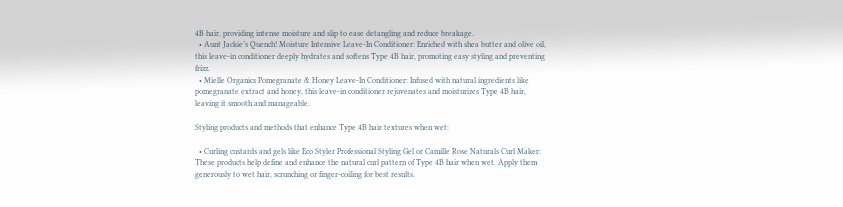4B hair, providing intense moisture and slip to ease detangling and reduce breakage.
  • Aunt Jackie’s Quench! Moisture Intensive Leave-In Conditioner: Enriched with shea butter and olive oil, this leave-in conditioner deeply hydrates and softens Type 4B hair, promoting easy styling and preventing frizz.
  • Mielle Organics Pomegranate & Honey Leave-In Conditioner: Infused with natural ingredients like pomegranate extract and honey, this leave-in conditioner rejuvenates and moisturizes Type 4B hair, leaving it smooth and manageable.

Styling products and methods that enhance Type 4B hair textures when wet:

  • Curling custards and gels like Eco Styler Professional Styling Gel or Camille Rose Naturals Curl Maker: These products help define and enhance the natural curl pattern of Type 4B hair when wet. Apply them generously to wet hair, scrunching or finger-coiling for best results.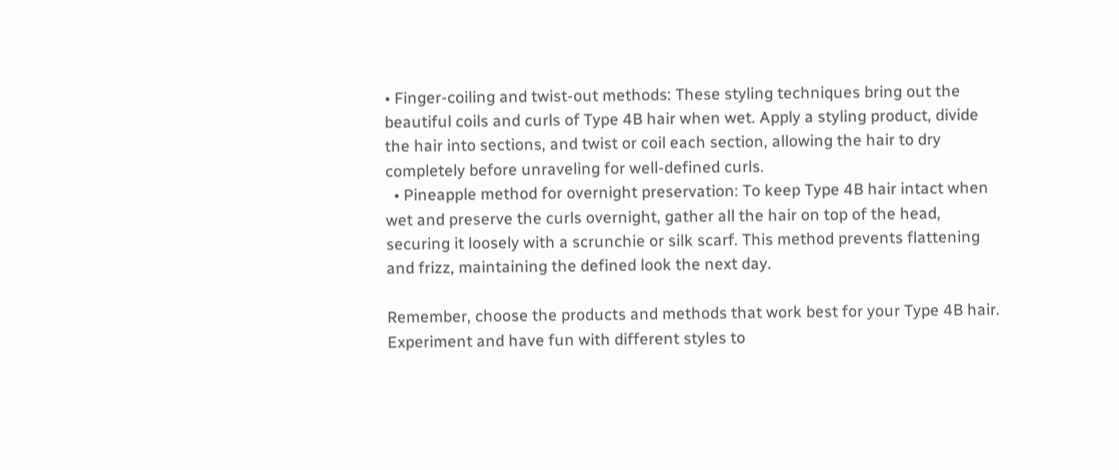• Finger-coiling and twist-out methods: These styling techniques bring out the beautiful coils and curls of Type 4B hair when wet. Apply a styling product, divide the hair into sections, and twist or coil each section, allowing the hair to dry completely before unraveling for well-defined curls.
  • Pineapple method for overnight preservation: To keep Type 4B hair intact when wet and preserve the curls overnight, gather all the hair on top of the head, securing it loosely with a scrunchie or silk scarf. This method prevents flattening and frizz, maintaining the defined look the next day.

Remember, choose the products and methods that work best for your Type 4B hair. Experiment and have fun with different styles to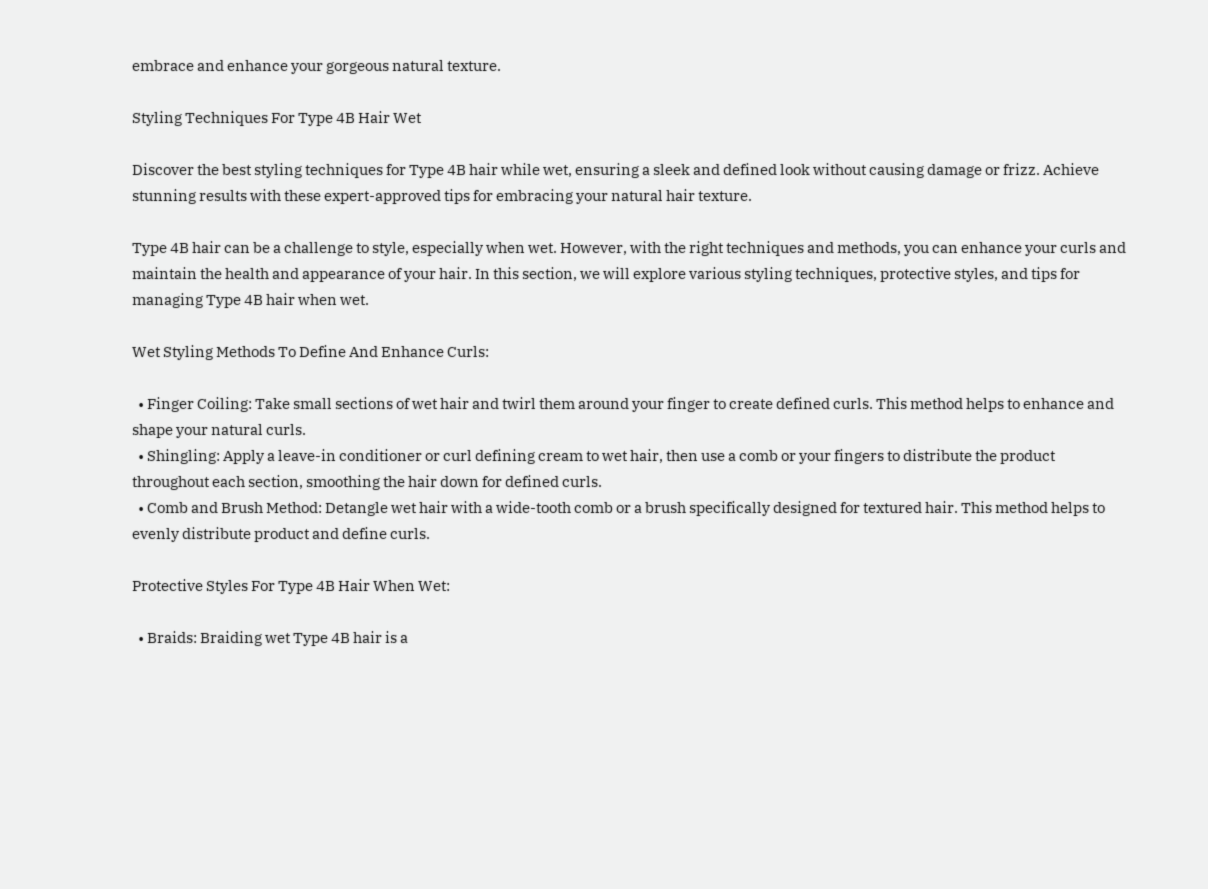embrace and enhance your gorgeous natural texture.

Styling Techniques For Type 4B Hair Wet

Discover the best styling techniques for Type 4B hair while wet, ensuring a sleek and defined look without causing damage or frizz. Achieve stunning results with these expert-approved tips for embracing your natural hair texture.

Type 4B hair can be a challenge to style, especially when wet. However, with the right techniques and methods, you can enhance your curls and maintain the health and appearance of your hair. In this section, we will explore various styling techniques, protective styles, and tips for managing Type 4B hair when wet.

Wet Styling Methods To Define And Enhance Curls:

  • Finger Coiling: Take small sections of wet hair and twirl them around your finger to create defined curls. This method helps to enhance and shape your natural curls.
  • Shingling: Apply a leave-in conditioner or curl defining cream to wet hair, then use a comb or your fingers to distribute the product throughout each section, smoothing the hair down for defined curls.
  • Comb and Brush Method: Detangle wet hair with a wide-tooth comb or a brush specifically designed for textured hair. This method helps to evenly distribute product and define curls.

Protective Styles For Type 4B Hair When Wet:

  • Braids: Braiding wet Type 4B hair is a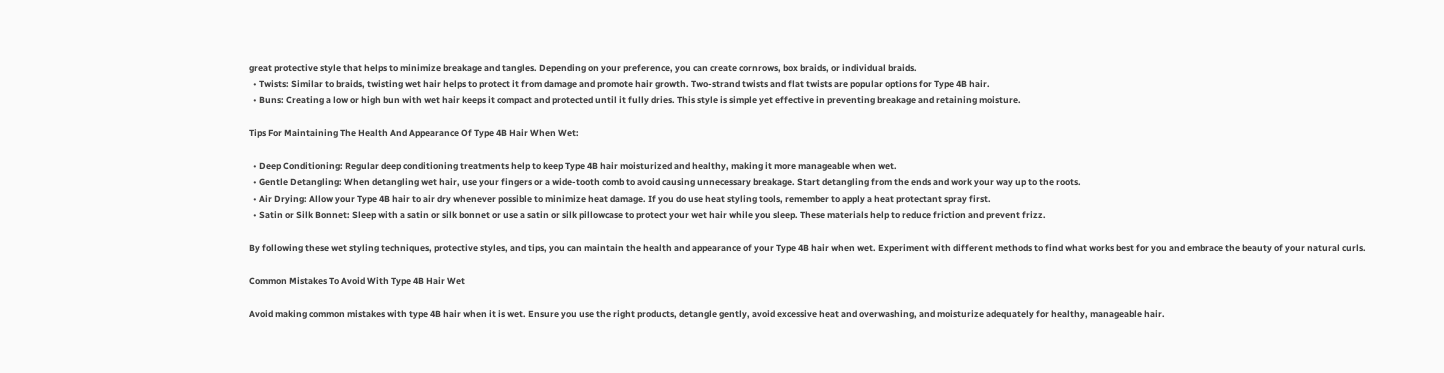great protective style that helps to minimize breakage and tangles. Depending on your preference, you can create cornrows, box braids, or individual braids.
  • Twists: Similar to braids, twisting wet hair helps to protect it from damage and promote hair growth. Two-strand twists and flat twists are popular options for Type 4B hair.
  • Buns: Creating a low or high bun with wet hair keeps it compact and protected until it fully dries. This style is simple yet effective in preventing breakage and retaining moisture.

Tips For Maintaining The Health And Appearance Of Type 4B Hair When Wet:

  • Deep Conditioning: Regular deep conditioning treatments help to keep Type 4B hair moisturized and healthy, making it more manageable when wet.
  • Gentle Detangling: When detangling wet hair, use your fingers or a wide-tooth comb to avoid causing unnecessary breakage. Start detangling from the ends and work your way up to the roots.
  • Air Drying: Allow your Type 4B hair to air dry whenever possible to minimize heat damage. If you do use heat styling tools, remember to apply a heat protectant spray first.
  • Satin or Silk Bonnet: Sleep with a satin or silk bonnet or use a satin or silk pillowcase to protect your wet hair while you sleep. These materials help to reduce friction and prevent frizz.

By following these wet styling techniques, protective styles, and tips, you can maintain the health and appearance of your Type 4B hair when wet. Experiment with different methods to find what works best for you and embrace the beauty of your natural curls.

Common Mistakes To Avoid With Type 4B Hair Wet

Avoid making common mistakes with type 4B hair when it is wet. Ensure you use the right products, detangle gently, avoid excessive heat and overwashing, and moisturize adequately for healthy, manageable hair.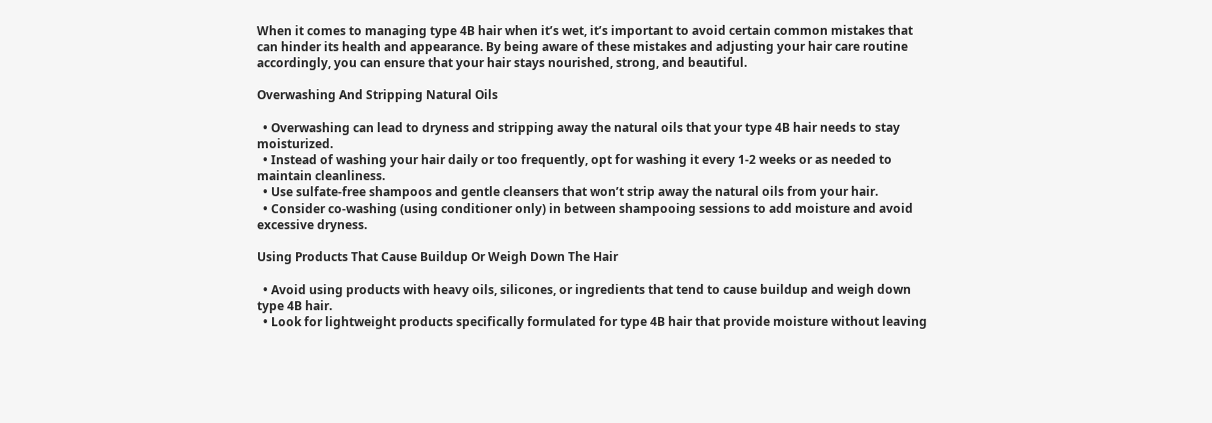When it comes to managing type 4B hair when it’s wet, it’s important to avoid certain common mistakes that can hinder its health and appearance. By being aware of these mistakes and adjusting your hair care routine accordingly, you can ensure that your hair stays nourished, strong, and beautiful.

Overwashing And Stripping Natural Oils

  • Overwashing can lead to dryness and stripping away the natural oils that your type 4B hair needs to stay moisturized.
  • Instead of washing your hair daily or too frequently, opt for washing it every 1-2 weeks or as needed to maintain cleanliness.
  • Use sulfate-free shampoos and gentle cleansers that won’t strip away the natural oils from your hair.
  • Consider co-washing (using conditioner only) in between shampooing sessions to add moisture and avoid excessive dryness.

Using Products That Cause Buildup Or Weigh Down The Hair

  • Avoid using products with heavy oils, silicones, or ingredients that tend to cause buildup and weigh down type 4B hair.
  • Look for lightweight products specifically formulated for type 4B hair that provide moisture without leaving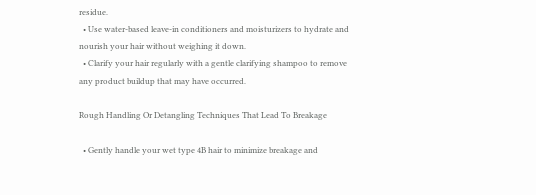residue.
  • Use water-based leave-in conditioners and moisturizers to hydrate and nourish your hair without weighing it down.
  • Clarify your hair regularly with a gentle clarifying shampoo to remove any product buildup that may have occurred.

Rough Handling Or Detangling Techniques That Lead To Breakage

  • Gently handle your wet type 4B hair to minimize breakage and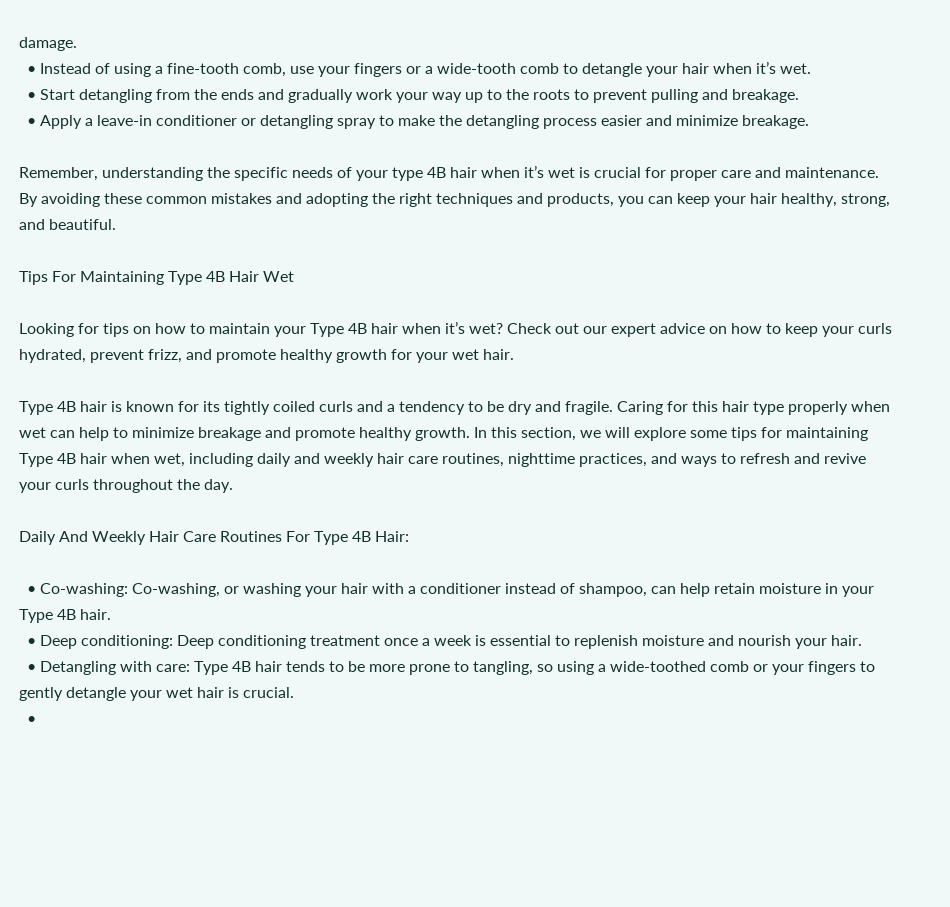damage.
  • Instead of using a fine-tooth comb, use your fingers or a wide-tooth comb to detangle your hair when it’s wet.
  • Start detangling from the ends and gradually work your way up to the roots to prevent pulling and breakage.
  • Apply a leave-in conditioner or detangling spray to make the detangling process easier and minimize breakage.

Remember, understanding the specific needs of your type 4B hair when it’s wet is crucial for proper care and maintenance. By avoiding these common mistakes and adopting the right techniques and products, you can keep your hair healthy, strong, and beautiful.

Tips For Maintaining Type 4B Hair Wet

Looking for tips on how to maintain your Type 4B hair when it’s wet? Check out our expert advice on how to keep your curls hydrated, prevent frizz, and promote healthy growth for your wet hair.

Type 4B hair is known for its tightly coiled curls and a tendency to be dry and fragile. Caring for this hair type properly when wet can help to minimize breakage and promote healthy growth. In this section, we will explore some tips for maintaining Type 4B hair when wet, including daily and weekly hair care routines, nighttime practices, and ways to refresh and revive your curls throughout the day.

Daily And Weekly Hair Care Routines For Type 4B Hair:

  • Co-washing: Co-washing, or washing your hair with a conditioner instead of shampoo, can help retain moisture in your Type 4B hair.
  • Deep conditioning: Deep conditioning treatment once a week is essential to replenish moisture and nourish your hair.
  • Detangling with care: Type 4B hair tends to be more prone to tangling, so using a wide-toothed comb or your fingers to gently detangle your wet hair is crucial.
  •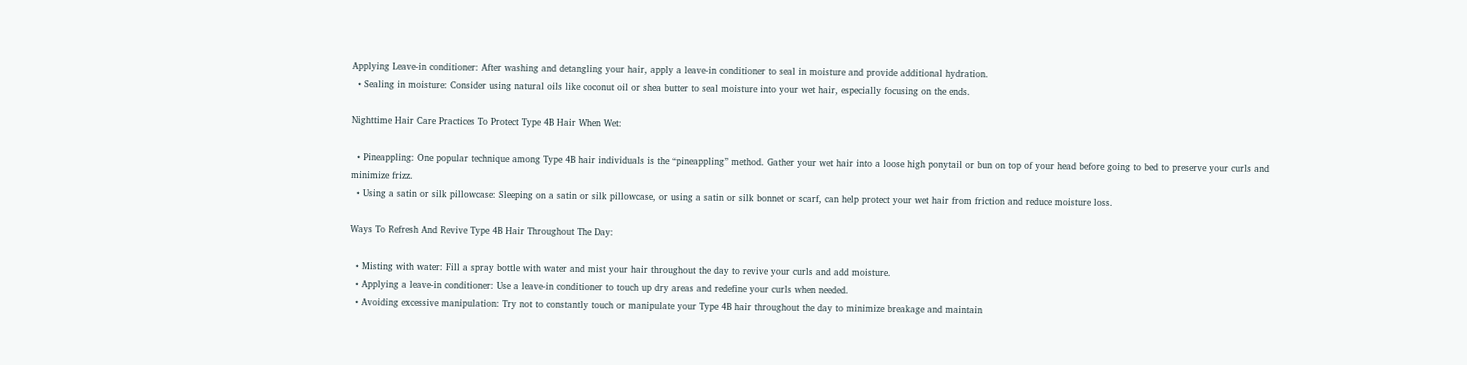Applying Leave-in conditioner: After washing and detangling your hair, apply a leave-in conditioner to seal in moisture and provide additional hydration.
  • Sealing in moisture: Consider using natural oils like coconut oil or shea butter to seal moisture into your wet hair, especially focusing on the ends.

Nighttime Hair Care Practices To Protect Type 4B Hair When Wet:

  • Pineappling: One popular technique among Type 4B hair individuals is the “pineappling” method. Gather your wet hair into a loose high ponytail or bun on top of your head before going to bed to preserve your curls and minimize frizz.
  • Using a satin or silk pillowcase: Sleeping on a satin or silk pillowcase, or using a satin or silk bonnet or scarf, can help protect your wet hair from friction and reduce moisture loss.

Ways To Refresh And Revive Type 4B Hair Throughout The Day:

  • Misting with water: Fill a spray bottle with water and mist your hair throughout the day to revive your curls and add moisture.
  • Applying a leave-in conditioner: Use a leave-in conditioner to touch up dry areas and redefine your curls when needed.
  • Avoiding excessive manipulation: Try not to constantly touch or manipulate your Type 4B hair throughout the day to minimize breakage and maintain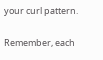your curl pattern.

Remember, each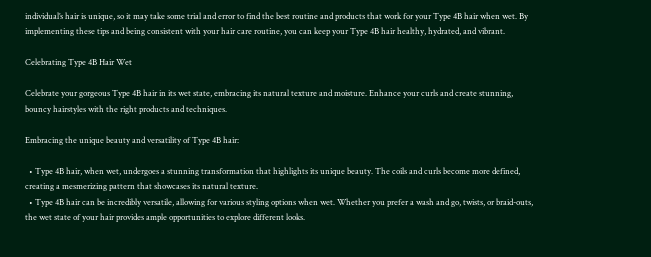individual’s hair is unique, so it may take some trial and error to find the best routine and products that work for your Type 4B hair when wet. By implementing these tips and being consistent with your hair care routine, you can keep your Type 4B hair healthy, hydrated, and vibrant.

Celebrating Type 4B Hair Wet

Celebrate your gorgeous Type 4B hair in its wet state, embracing its natural texture and moisture. Enhance your curls and create stunning, bouncy hairstyles with the right products and techniques.

Embracing the unique beauty and versatility of Type 4B hair:

  • Type 4B hair, when wet, undergoes a stunning transformation that highlights its unique beauty. The coils and curls become more defined, creating a mesmerizing pattern that showcases its natural texture.
  • Type 4B hair can be incredibly versatile, allowing for various styling options when wet. Whether you prefer a wash and go, twists, or braid-outs, the wet state of your hair provides ample opportunities to explore different looks.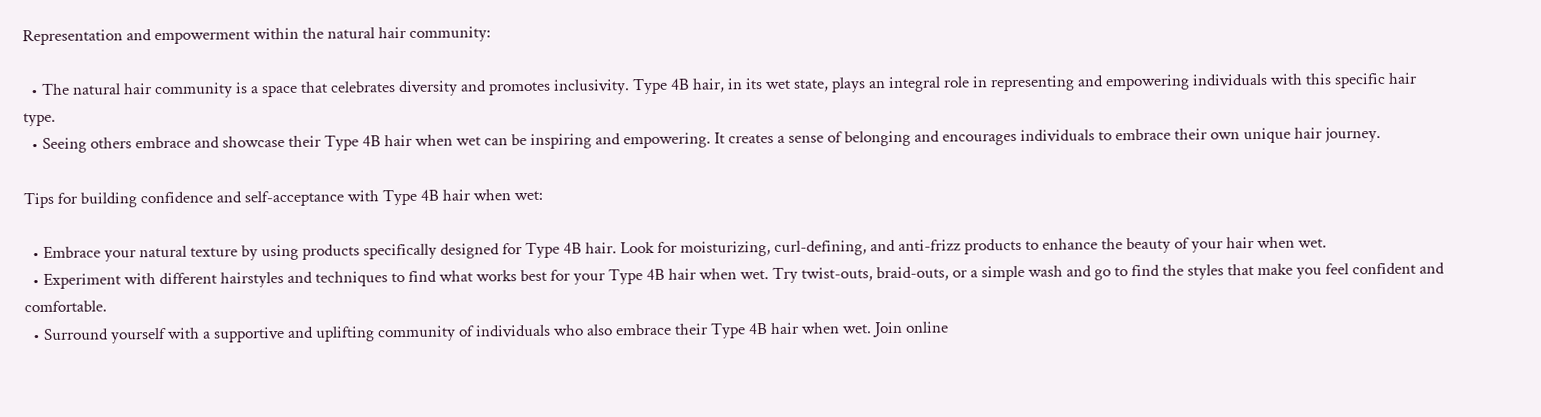Representation and empowerment within the natural hair community:

  • The natural hair community is a space that celebrates diversity and promotes inclusivity. Type 4B hair, in its wet state, plays an integral role in representing and empowering individuals with this specific hair type.
  • Seeing others embrace and showcase their Type 4B hair when wet can be inspiring and empowering. It creates a sense of belonging and encourages individuals to embrace their own unique hair journey.

Tips for building confidence and self-acceptance with Type 4B hair when wet:

  • Embrace your natural texture by using products specifically designed for Type 4B hair. Look for moisturizing, curl-defining, and anti-frizz products to enhance the beauty of your hair when wet.
  • Experiment with different hairstyles and techniques to find what works best for your Type 4B hair when wet. Try twist-outs, braid-outs, or a simple wash and go to find the styles that make you feel confident and comfortable.
  • Surround yourself with a supportive and uplifting community of individuals who also embrace their Type 4B hair when wet. Join online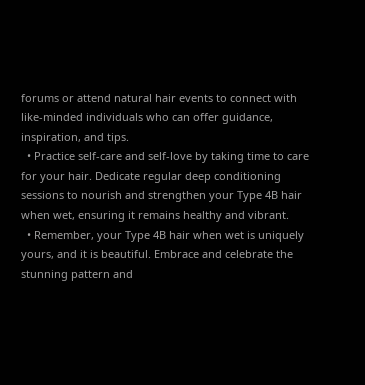forums or attend natural hair events to connect with like-minded individuals who can offer guidance, inspiration, and tips.
  • Practice self-care and self-love by taking time to care for your hair. Dedicate regular deep conditioning sessions to nourish and strengthen your Type 4B hair when wet, ensuring it remains healthy and vibrant.
  • Remember, your Type 4B hair when wet is uniquely yours, and it is beautiful. Embrace and celebrate the stunning pattern and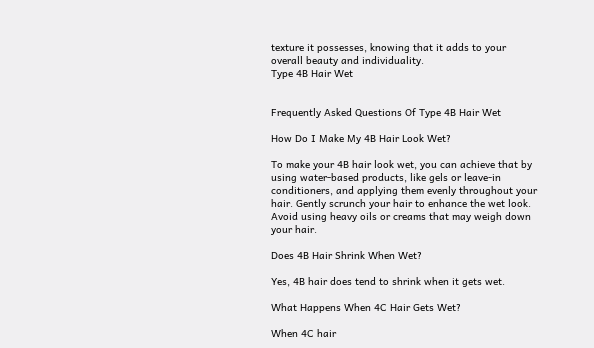texture it possesses, knowing that it adds to your overall beauty and individuality.
Type 4B Hair Wet


Frequently Asked Questions Of Type 4B Hair Wet

How Do I Make My 4B Hair Look Wet?

To make your 4B hair look wet, you can achieve that by using water-based products, like gels or leave-in conditioners, and applying them evenly throughout your hair. Gently scrunch your hair to enhance the wet look. Avoid using heavy oils or creams that may weigh down your hair.

Does 4B Hair Shrink When Wet?

Yes, 4B hair does tend to shrink when it gets wet.

What Happens When 4C Hair Gets Wet?

When 4C hair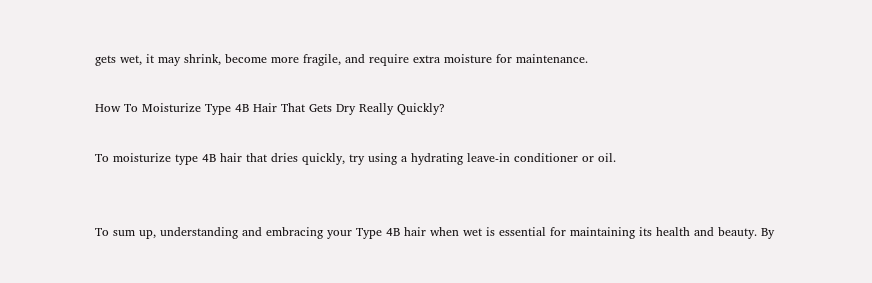gets wet, it may shrink, become more fragile, and require extra moisture for maintenance.

How To Moisturize Type 4B Hair That Gets Dry Really Quickly?

To moisturize type 4B hair that dries quickly, try using a hydrating leave-in conditioner or oil.


To sum up, understanding and embracing your Type 4B hair when wet is essential for maintaining its health and beauty. By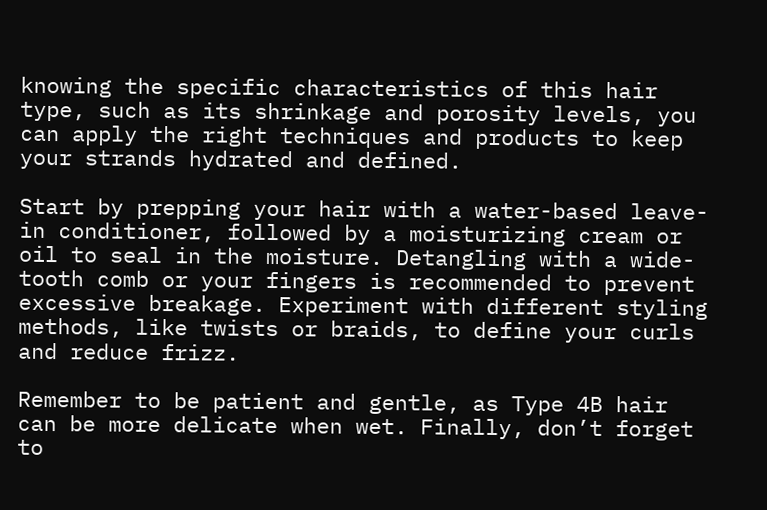knowing the specific characteristics of this hair type, such as its shrinkage and porosity levels, you can apply the right techniques and products to keep your strands hydrated and defined.

Start by prepping your hair with a water-based leave-in conditioner, followed by a moisturizing cream or oil to seal in the moisture. Detangling with a wide-tooth comb or your fingers is recommended to prevent excessive breakage. Experiment with different styling methods, like twists or braids, to define your curls and reduce frizz.

Remember to be patient and gentle, as Type 4B hair can be more delicate when wet. Finally, don’t forget to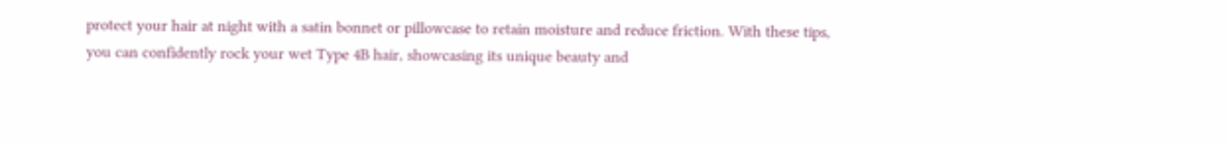protect your hair at night with a satin bonnet or pillowcase to retain moisture and reduce friction. With these tips, you can confidently rock your wet Type 4B hair, showcasing its unique beauty and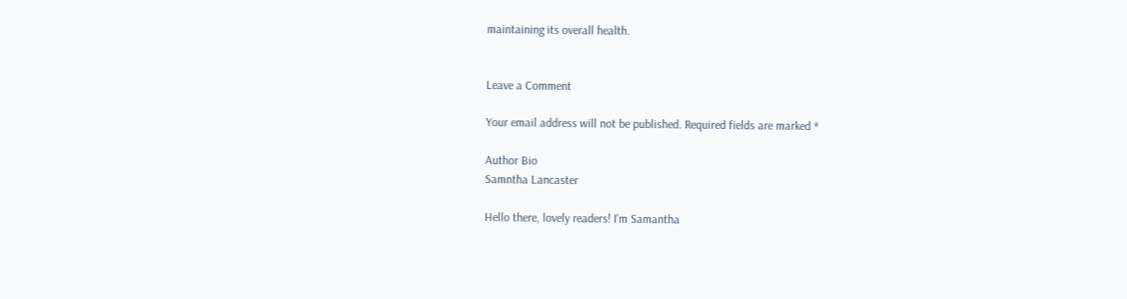maintaining its overall health.


Leave a Comment

Your email address will not be published. Required fields are marked *

Author Bio
Samntha Lancaster

Hello there, lovely readers! I'm Samantha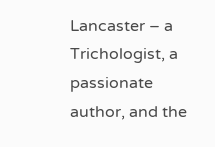Lancaster – a Trichologist, a passionate author, and the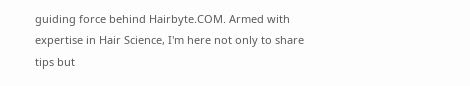guiding force behind Hairbyte.COM. Armed with expertise in Hair Science, I'm here not only to share tips but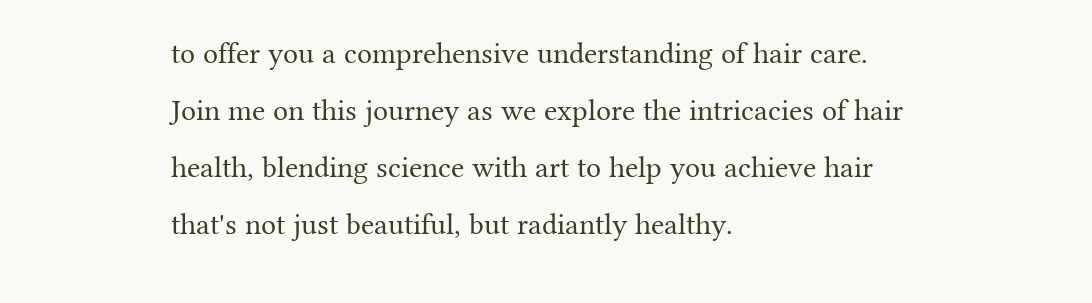to offer you a comprehensive understanding of hair care. Join me on this journey as we explore the intricacies of hair health, blending science with art to help you achieve hair that's not just beautiful, but radiantly healthy.